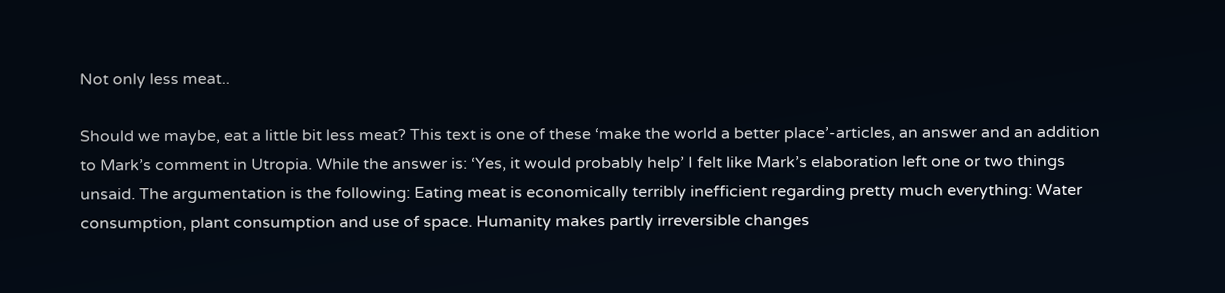Not only less meat..

Should we maybe, eat a little bit less meat? This text is one of these ‘make the world a better place’-articles, an answer and an addition to Mark’s comment in Utropia. While the answer is: ‘Yes, it would probably help’ I felt like Mark’s elaboration left one or two things unsaid. The argumentation is the following: Eating meat is economically terribly inefficient regarding pretty much everything: Water consumption, plant consumption and use of space. Humanity makes partly irreversible changes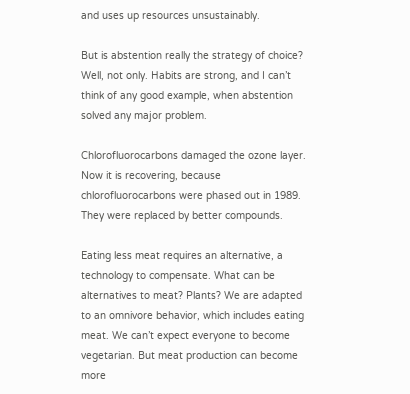and uses up resources unsustainably.

But is abstention really the strategy of choice? Well, not only. Habits are strong, and I can’t think of any good example, when abstention solved any major problem.

Chlorofluorocarbons damaged the ozone layer. Now it is recovering, because chlorofluorocarbons were phased out in 1989. They were replaced by better compounds.

Eating less meat requires an alternative, a technology to compensate. What can be alternatives to meat? Plants? We are adapted to an omnivore behavior, which includes eating meat. We can’t expect everyone to become vegetarian. But meat production can become more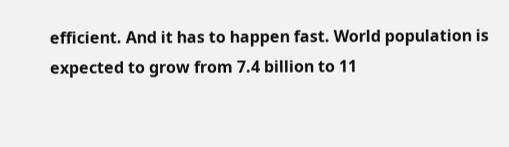efficient. And it has to happen fast. World population is expected to grow from 7.4 billion to 11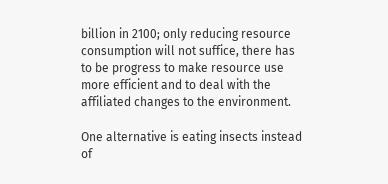billion in 2100; only reducing resource consumption will not suffice, there has to be progress to make resource use more efficient and to deal with the affiliated changes to the environment.

One alternative is eating insects instead of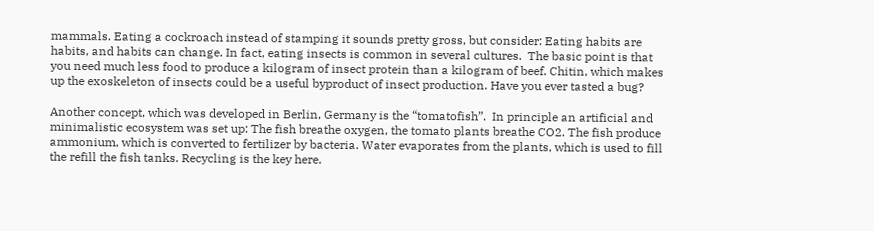mammals. Eating a cockroach instead of stamping it sounds pretty gross, but consider: Eating habits are habits, and habits can change. In fact, eating insects is common in several cultures.  The basic point is that you need much less food to produce a kilogram of insect protein than a kilogram of beef. Chitin, which makes up the exoskeleton of insects could be a useful byproduct of insect production. Have you ever tasted a bug?

Another concept, which was developed in Berlin, Germany is the “tomatofish”.  In principle an artificial and minimalistic ecosystem was set up: The fish breathe oxygen, the tomato plants breathe CO2. The fish produce ammonium, which is converted to fertilizer by bacteria. Water evaporates from the plants, which is used to fill the refill the fish tanks. Recycling is the key here.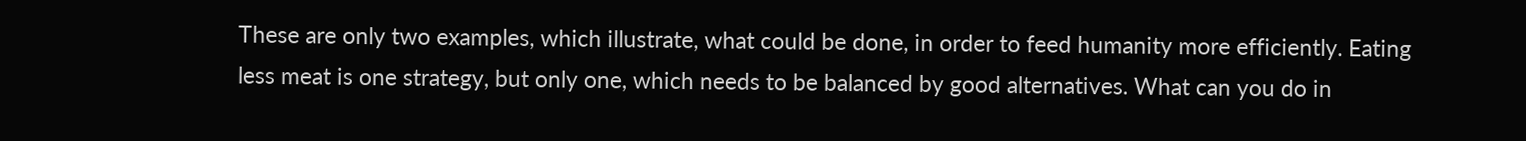These are only two examples, which illustrate, what could be done, in order to feed humanity more efficiently. Eating less meat is one strategy, but only one, which needs to be balanced by good alternatives. What can you do in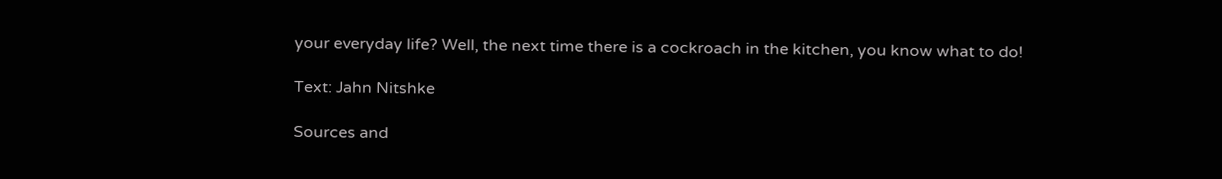your everyday life? Well, the next time there is a cockroach in the kitchen, you know what to do!

Text: Jahn Nitshke

Sources and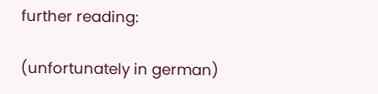further reading:

(unfortunately in german)